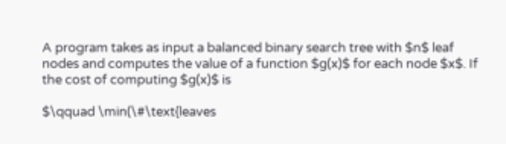A program takes as input a balanced binary search tree with $n$ leaf nodes and computes the value of a function $g(x)$ for each node $x$. If the cost of computing $g(x)$ is

$\qquad \min(\#\text{leaves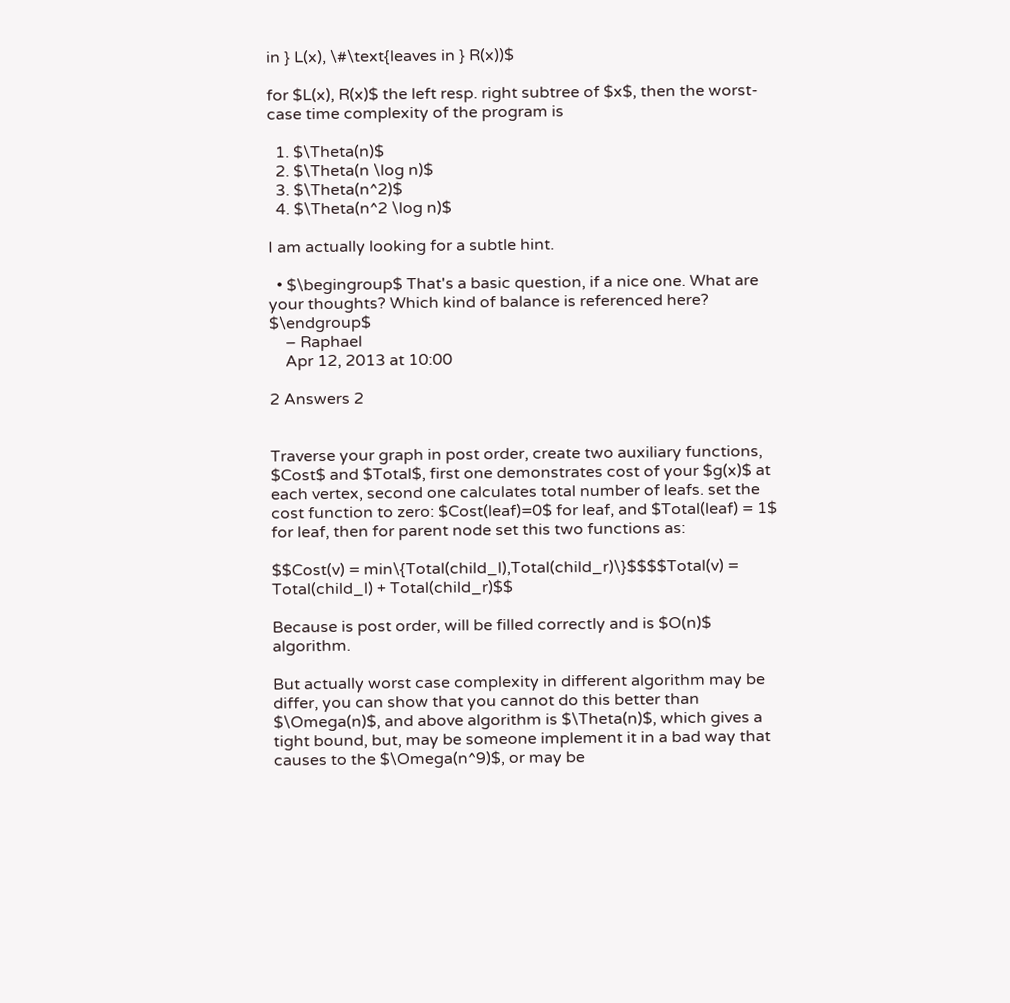in } L(x), \#\text{leaves in } R(x))$

for $L(x), R(x)$ the left resp. right subtree of $x$, then the worst-case time complexity of the program is

  1. $\Theta(n)$
  2. $\Theta(n \log n)$
  3. $\Theta(n^2)$
  4. $\Theta(n^2 \log n)$

I am actually looking for a subtle hint.

  • $\begingroup$ That's a basic question, if a nice one. What are your thoughts? Which kind of balance is referenced here? $\endgroup$
    – Raphael
    Apr 12, 2013 at 10:00

2 Answers 2


Traverse your graph in post order, create two auxiliary functions, $Cost$ and $Total$, first one demonstrates cost of your $g(x)$ at each vertex, second one calculates total number of leafs. set the cost function to zero: $Cost(leaf)=0$ for leaf, and $Total(leaf) = 1$ for leaf, then for parent node set this two functions as:

$$Cost(v) = min\{Total(child_l),Total(child_r)\}$$$$Total(v) = Total(child_l) + Total(child_r)$$

Because is post order, will be filled correctly and is $O(n)$ algorithm.

But actually worst case complexity in different algorithm may be differ, you can show that you cannot do this better than $\Omega(n)$, and above algorithm is $\Theta(n)$, which gives a tight bound, but, may be someone implement it in a bad way that causes to the $\Omega(n^9)$, or may be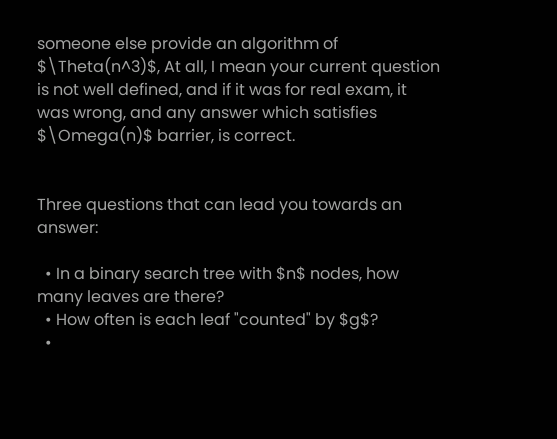someone else provide an algorithm of $\Theta(n^3)$, At all, I mean your current question is not well defined, and if it was for real exam, it was wrong, and any answer which satisfies $\Omega(n)$ barrier, is correct.


Three questions that can lead you towards an answer:

  • In a binary search tree with $n$ nodes, how many leaves are there?
  • How often is each leaf "counted" by $g$?
  •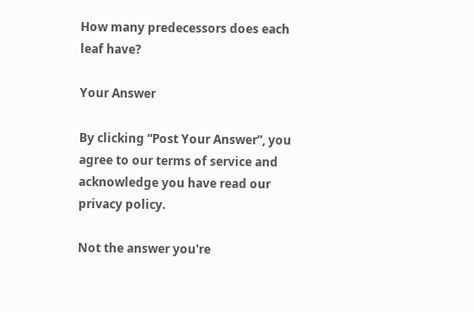How many predecessors does each leaf have?

Your Answer

By clicking “Post Your Answer”, you agree to our terms of service and acknowledge you have read our privacy policy.

Not the answer you're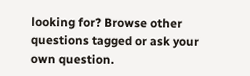looking for? Browse other questions tagged or ask your own question.